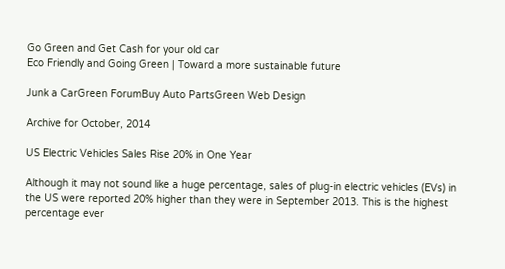Go Green and Get Cash for your old car
Eco Friendly and Going Green | Toward a more sustainable future

Junk a CarGreen ForumBuy Auto PartsGreen Web Design

Archive for October, 2014

US Electric Vehicles Sales Rise 20% in One Year

Although it may not sound like a huge percentage, sales of plug-in electric vehicles (EVs) in the US were reported 20% higher than they were in September 2013. This is the highest percentage ever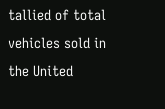tallied of total vehicles sold in the United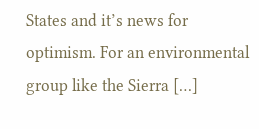States and it’s news for optimism. For an environmental group like the Sierra […]